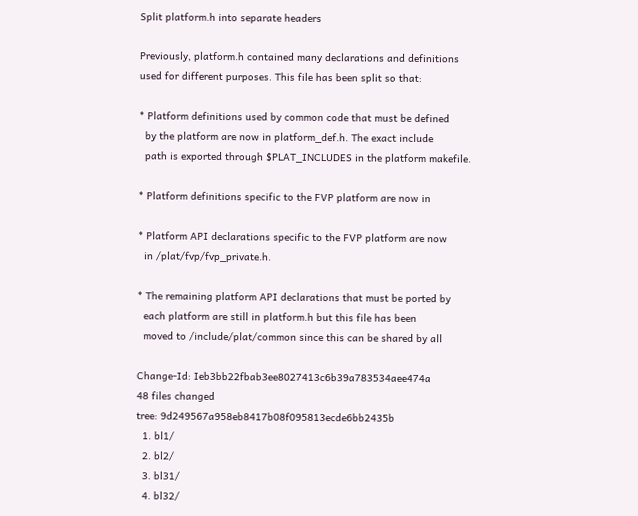Split platform.h into separate headers

Previously, platform.h contained many declarations and definitions
used for different purposes. This file has been split so that:

* Platform definitions used by common code that must be defined
  by the platform are now in platform_def.h. The exact include
  path is exported through $PLAT_INCLUDES in the platform makefile.

* Platform definitions specific to the FVP platform are now in

* Platform API declarations specific to the FVP platform are now
  in /plat/fvp/fvp_private.h.

* The remaining platform API declarations that must be ported by
  each platform are still in platform.h but this file has been
  moved to /include/plat/common since this can be shared by all

Change-Id: Ieb3bb22fbab3ee8027413c6b39a783534aee474a
48 files changed
tree: 9d249567a958eb8417b08f095813ecde6bb2435b
  1. bl1/
  2. bl2/
  3. bl31/
  4. bl32/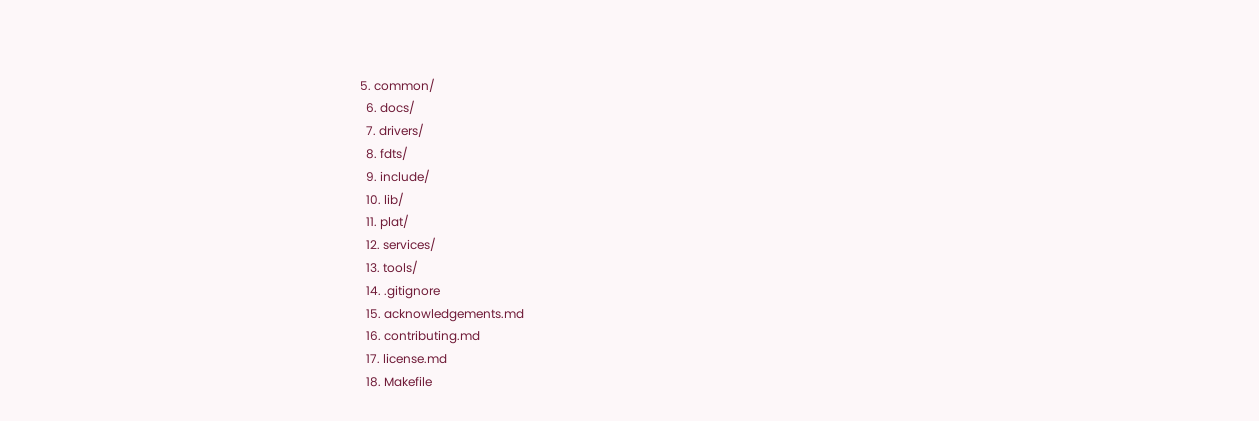5. common/
  6. docs/
  7. drivers/
  8. fdts/
  9. include/
  10. lib/
  11. plat/
  12. services/
  13. tools/
  14. .gitignore
  15. acknowledgements.md
  16. contributing.md
  17. license.md
  18. Makefile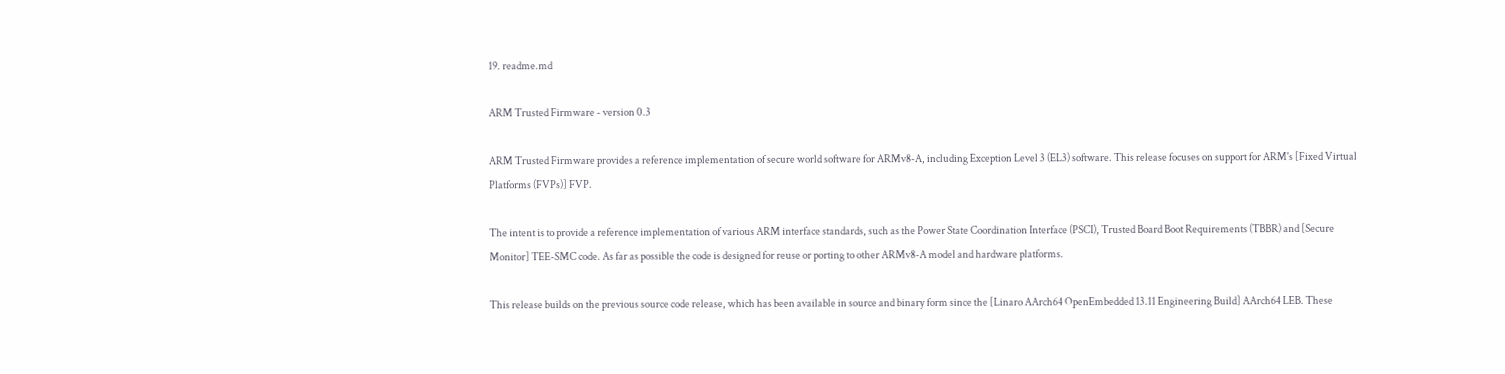19. readme.md

ARM Trusted Firmware - version 0.3

ARM Trusted Firmware provides a reference implementation of secure world software for ARMv8-A, including Exception Level 3 (EL3) software. This release focuses on support for ARM's [Fixed Virtual Platforms (FVPs)] FVP.

The intent is to provide a reference implementation of various ARM interface standards, such as the Power State Coordination Interface (PSCI), Trusted Board Boot Requirements (TBBR) and [Secure Monitor] TEE-SMC code. As far as possible the code is designed for reuse or porting to other ARMv8-A model and hardware platforms.

This release builds on the previous source code release, which has been available in source and binary form since the [Linaro AArch64 OpenEmbedded 13.11 Engineering Build] AArch64 LEB. These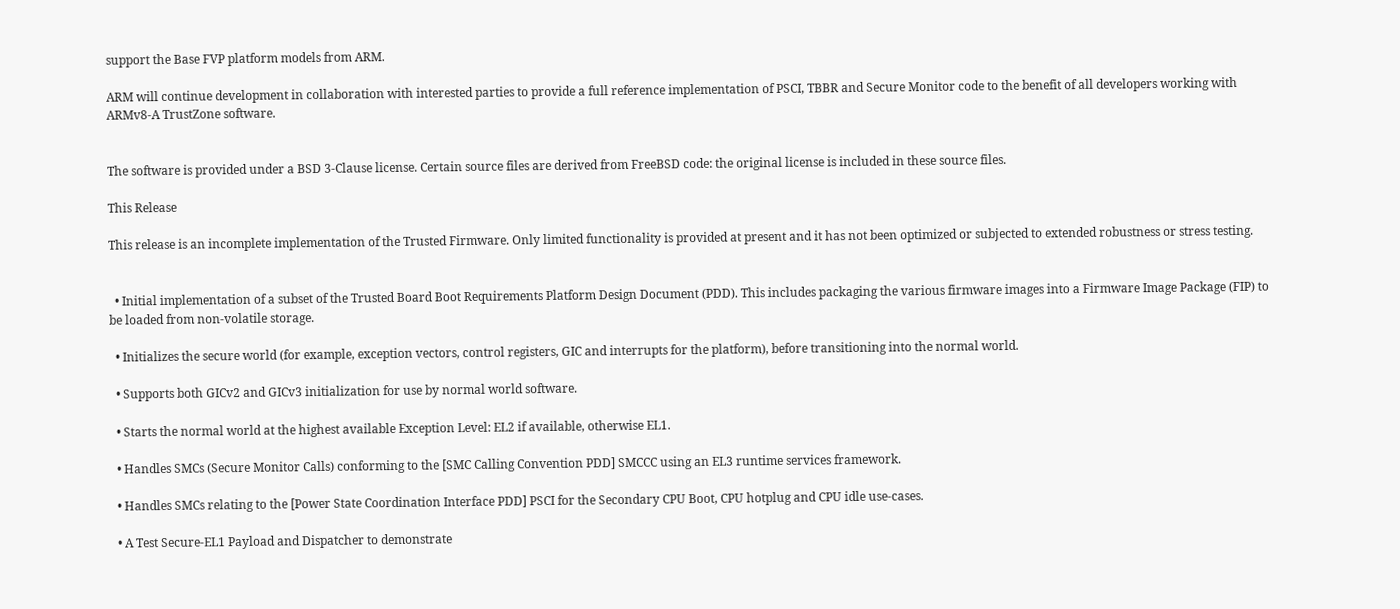support the Base FVP platform models from ARM.

ARM will continue development in collaboration with interested parties to provide a full reference implementation of PSCI, TBBR and Secure Monitor code to the benefit of all developers working with ARMv8-A TrustZone software.


The software is provided under a BSD 3-Clause license. Certain source files are derived from FreeBSD code: the original license is included in these source files.

This Release

This release is an incomplete implementation of the Trusted Firmware. Only limited functionality is provided at present and it has not been optimized or subjected to extended robustness or stress testing.


  • Initial implementation of a subset of the Trusted Board Boot Requirements Platform Design Document (PDD). This includes packaging the various firmware images into a Firmware Image Package (FIP) to be loaded from non-volatile storage.

  • Initializes the secure world (for example, exception vectors, control registers, GIC and interrupts for the platform), before transitioning into the normal world.

  • Supports both GICv2 and GICv3 initialization for use by normal world software.

  • Starts the normal world at the highest available Exception Level: EL2 if available, otherwise EL1.

  • Handles SMCs (Secure Monitor Calls) conforming to the [SMC Calling Convention PDD] SMCCC using an EL3 runtime services framework.

  • Handles SMCs relating to the [Power State Coordination Interface PDD] PSCI for the Secondary CPU Boot, CPU hotplug and CPU idle use-cases.

  • A Test Secure-EL1 Payload and Dispatcher to demonstrate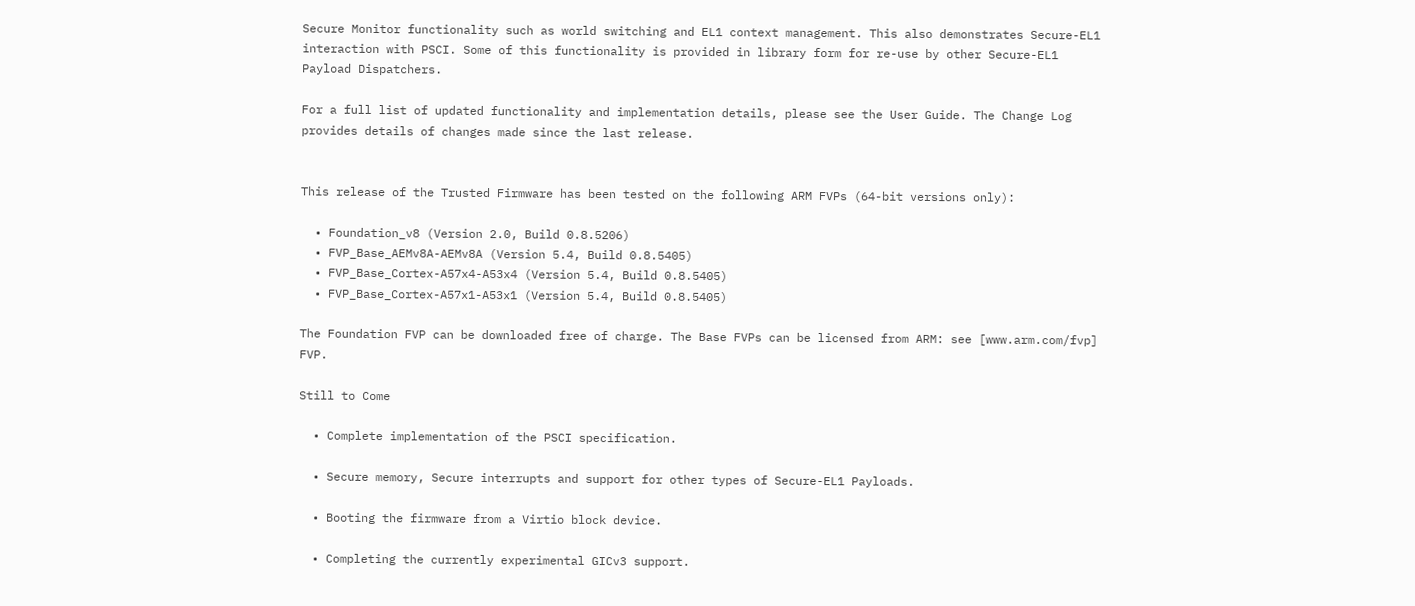Secure Monitor functionality such as world switching and EL1 context management. This also demonstrates Secure-EL1 interaction with PSCI. Some of this functionality is provided in library form for re-use by other Secure-EL1 Payload Dispatchers.

For a full list of updated functionality and implementation details, please see the User Guide. The Change Log provides details of changes made since the last release.


This release of the Trusted Firmware has been tested on the following ARM FVPs (64-bit versions only):

  • Foundation_v8 (Version 2.0, Build 0.8.5206)
  • FVP_Base_AEMv8A-AEMv8A (Version 5.4, Build 0.8.5405)
  • FVP_Base_Cortex-A57x4-A53x4 (Version 5.4, Build 0.8.5405)
  • FVP_Base_Cortex-A57x1-A53x1 (Version 5.4, Build 0.8.5405)

The Foundation FVP can be downloaded free of charge. The Base FVPs can be licensed from ARM: see [www.arm.com/fvp] FVP.

Still to Come

  • Complete implementation of the PSCI specification.

  • Secure memory, Secure interrupts and support for other types of Secure-EL1 Payloads.

  • Booting the firmware from a Virtio block device.

  • Completing the currently experimental GICv3 support.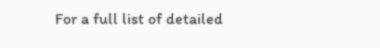For a full list of detailed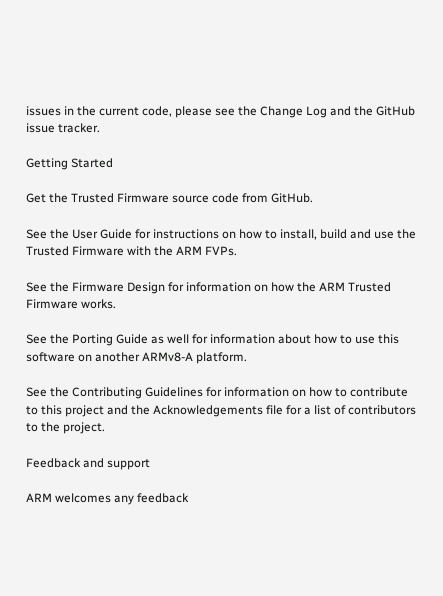issues in the current code, please see the Change Log and the GitHub issue tracker.

Getting Started

Get the Trusted Firmware source code from GitHub.

See the User Guide for instructions on how to install, build and use the Trusted Firmware with the ARM FVPs.

See the Firmware Design for information on how the ARM Trusted Firmware works.

See the Porting Guide as well for information about how to use this software on another ARMv8-A platform.

See the Contributing Guidelines for information on how to contribute to this project and the Acknowledgements file for a list of contributors to the project.

Feedback and support

ARM welcomes any feedback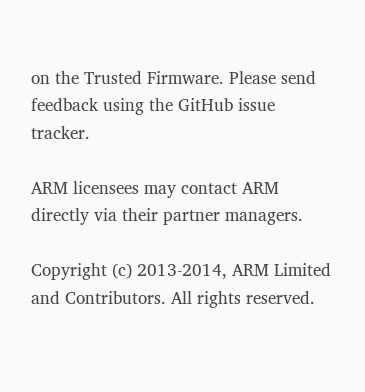on the Trusted Firmware. Please send feedback using the GitHub issue tracker.

ARM licensees may contact ARM directly via their partner managers.

Copyright (c) 2013-2014, ARM Limited and Contributors. All rights reserved.